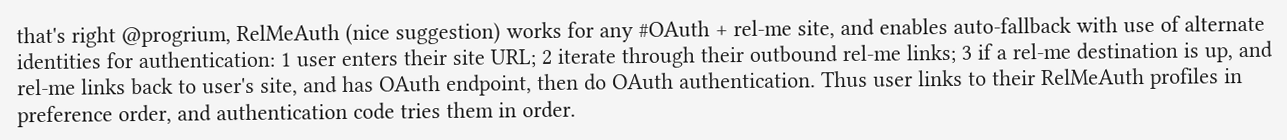that's right @progrium, RelMeAuth (nice suggestion) works for any #OAuth + rel-me site, and enables auto-fallback with use of alternate identities for authentication: 1 user enters their site URL; 2 iterate through their outbound rel-me links; 3 if a rel-me destination is up, and rel-me links back to user's site, and has OAuth endpoint, then do OAuth authentication. Thus user links to their RelMeAuth profiles in preference order, and authentication code tries them in order.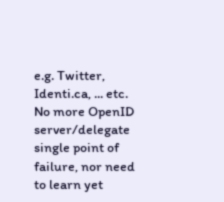e.g. Twitter, Identi.ca, ... etc. No more OpenID server/delegate single point of failure, nor need to learn yet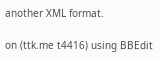another XML format.

on (ttk.me t4416) using BBEdit